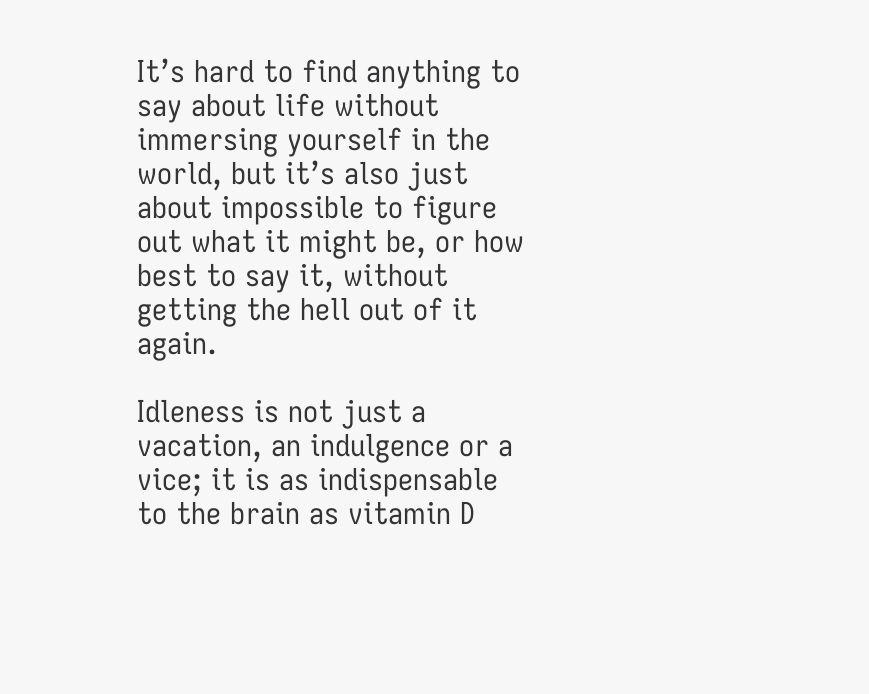It’s hard to find anything to say about life without immersing yourself in the world, but it’s also just about impossible to figure out what it might be, or how best to say it, without getting the hell out of it again.

Idleness is not just a vacation, an indulgence or a vice; it is as indispensable to the brain as vitamin D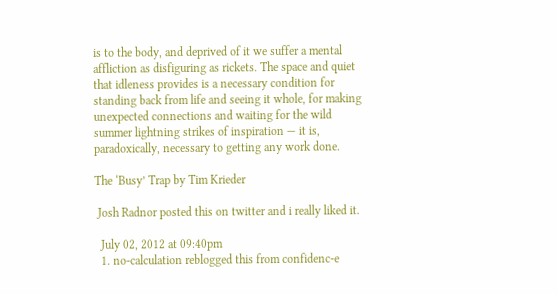is to the body, and deprived of it we suffer a mental affliction as disfiguring as rickets. The space and quiet that idleness provides is a necessary condition for standing back from life and seeing it whole, for making unexpected connections and waiting for the wild summer lightning strikes of inspiration — it is, paradoxically, necessary to getting any work done.

The ‘Busy’ Trap by Tim Krieder

 Josh Radnor posted this on twitter and i really liked it.

  July 02, 2012 at 09:40pm
  1. no-calculation reblogged this from confidenc-e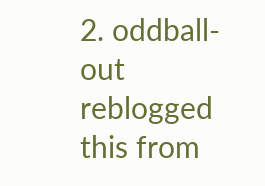2. oddball-out reblogged this from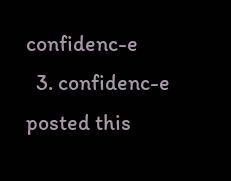confidenc-e
  3. confidenc-e posted this